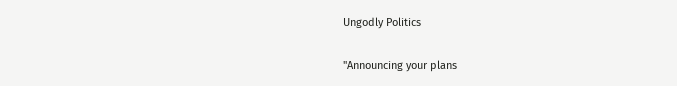Ungodly Politics

"Announcing your plans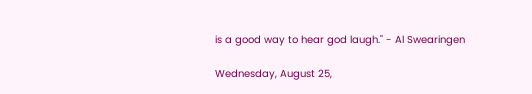is a good way to hear god laugh." - Al Swearingen

Wednesday, August 25,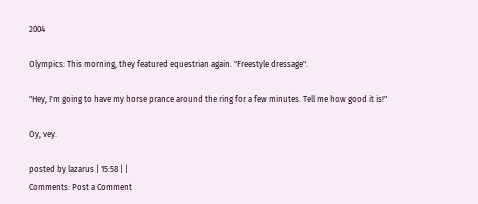2004

Olympics: This morning, they featured equestrian again. "Freestyle dressage".

"Hey, I'm going to have my horse prance around the ring for a few minutes. Tell me how good it is!"

Oy, vey.

posted by lazarus | 15:58 | |
Comments: Post a Comment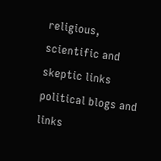religious, scientific and skeptic links
political blogs and links